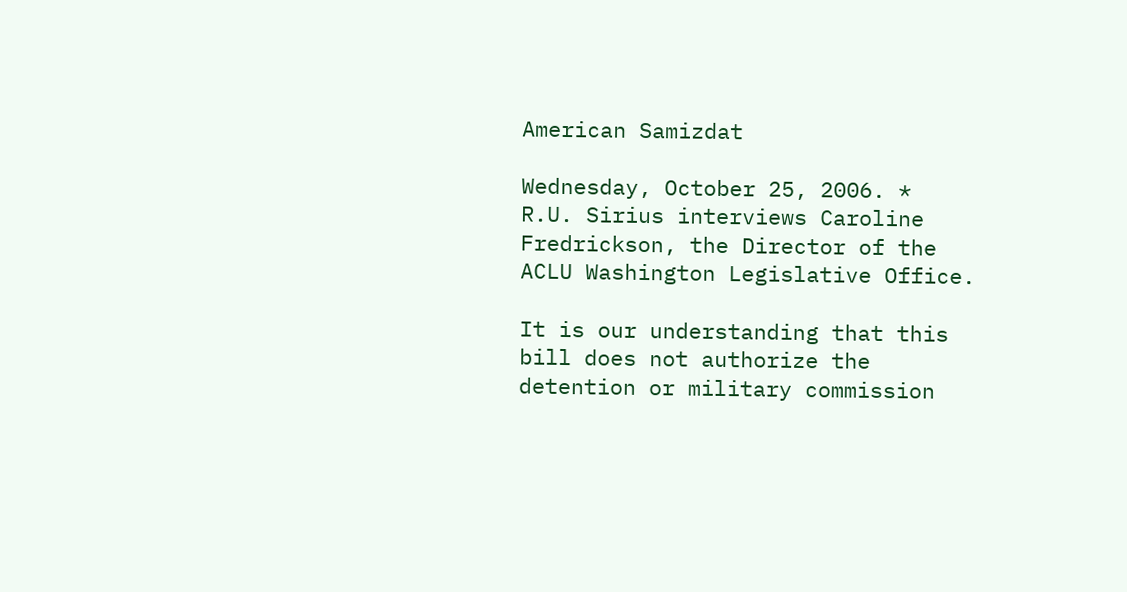American Samizdat

Wednesday, October 25, 2006. *
R.U. Sirius interviews Caroline Fredrickson, the Director of the ACLU Washington Legislative Office.

It is our understanding that this bill does not authorize the detention or military commission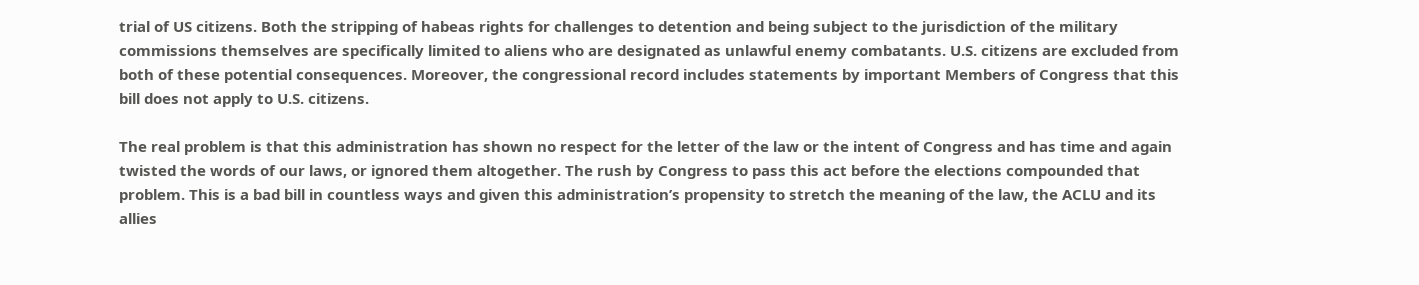trial of US citizens. Both the stripping of habeas rights for challenges to detention and being subject to the jurisdiction of the military commissions themselves are specifically limited to aliens who are designated as unlawful enemy combatants. U.S. citizens are excluded from both of these potential consequences. Moreover, the congressional record includes statements by important Members of Congress that this bill does not apply to U.S. citizens.

The real problem is that this administration has shown no respect for the letter of the law or the intent of Congress and has time and again twisted the words of our laws, or ignored them altogether. The rush by Congress to pass this act before the elections compounded that problem. This is a bad bill in countless ways and given this administration’s propensity to stretch the meaning of the law, the ACLU and its allies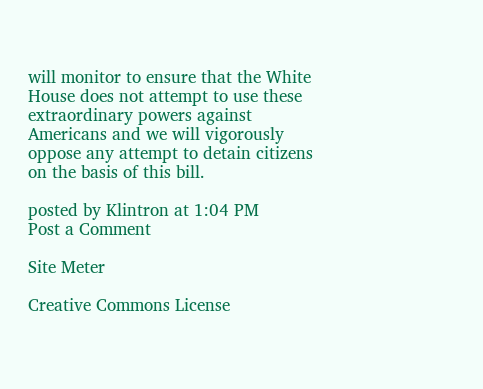will monitor to ensure that the White House does not attempt to use these extraordinary powers against Americans and we will vigorously oppose any attempt to detain citizens on the basis of this bill.

posted by Klintron at 1:04 PM
Post a Comment

Site Meter

Creative Commons License